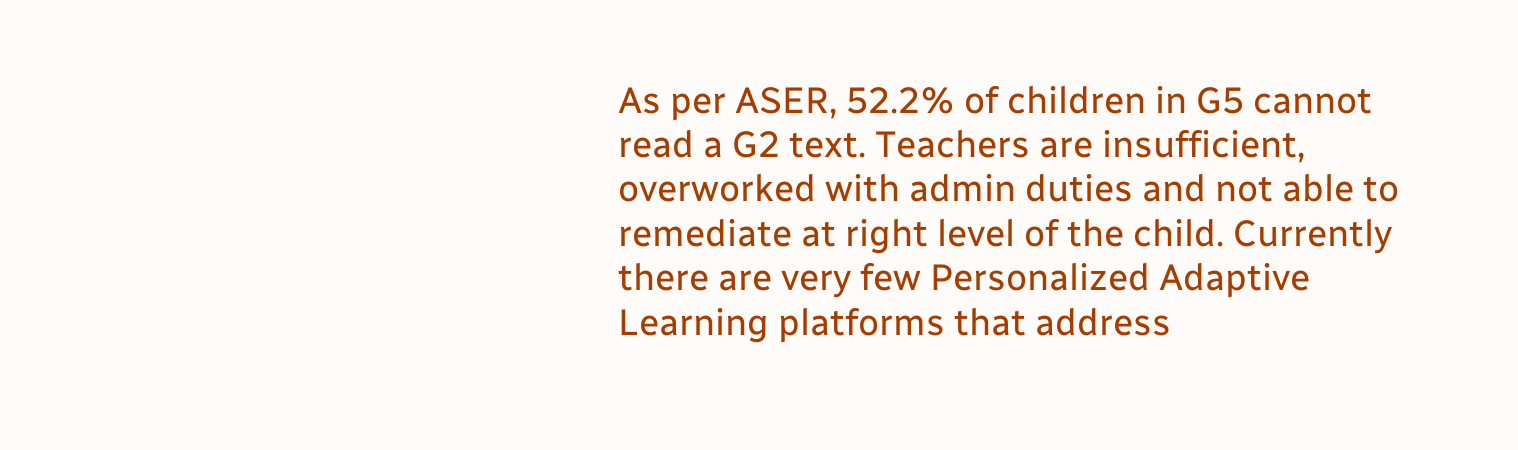As per ASER, 52.2% of children in G5 cannot read a G2 text. Teachers are insufficient, overworked with admin duties and not able to remediate at right level of the child. Currently there are very few Personalized Adaptive Learning platforms that address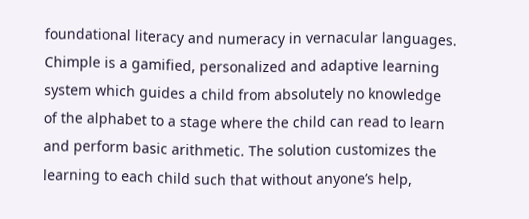foundational literacy and numeracy in vernacular languages. Chimple is a gamified, personalized and adaptive learning system which guides a child from absolutely no knowledge of the alphabet to a stage where the child can read to learn and perform basic arithmetic. The solution customizes the learning to each child such that without anyone’s help,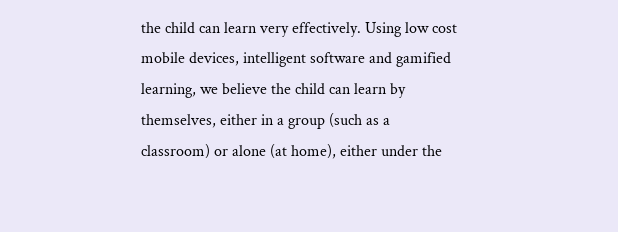the child can learn very effectively. Using low cost mobile devices, intelligent software and gamified learning, we believe the child can learn by themselves, either in a group (such as a classroom) or alone (at home), either under the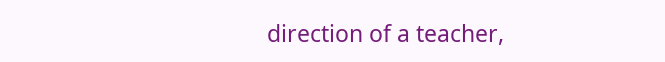direction of a teacher,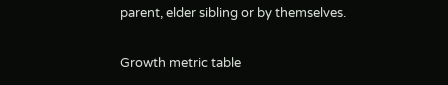parent, elder sibling or by themselves.

Growth metric table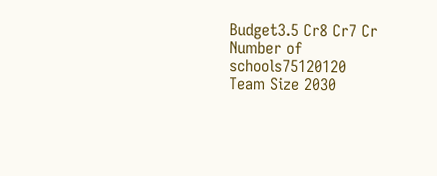Budget3.5 Cr8 Cr7 Cr
Number of schools75120120
Team Size 2030